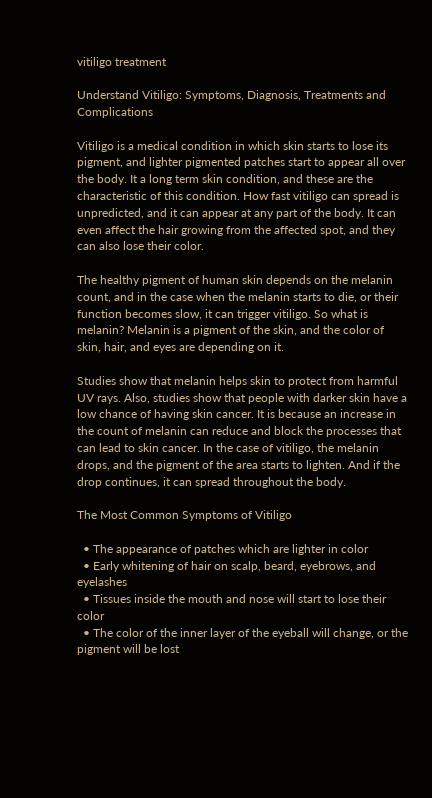vitiligo treatment

Understand Vitiligo: Symptoms, Diagnosis, Treatments and Complications

Vitiligo is a medical condition in which skin starts to lose its pigment, and lighter pigmented patches start to appear all over the body. It a long term skin condition, and these are the characteristic of this condition. How fast vitiligo can spread is unpredicted, and it can appear at any part of the body. It can even affect the hair growing from the affected spot, and they can also lose their color.

The healthy pigment of human skin depends on the melanin count, and in the case when the melanin starts to die, or their function becomes slow, it can trigger vitiligo. So what is melanin? Melanin is a pigment of the skin, and the color of skin, hair, and eyes are depending on it.

Studies show that melanin helps skin to protect from harmful UV rays. Also, studies show that people with darker skin have a low chance of having skin cancer. It is because an increase in the count of melanin can reduce and block the processes that can lead to skin cancer. In the case of vitiligo, the melanin drops, and the pigment of the area starts to lighten. And if the drop continues, it can spread throughout the body.

The Most Common Symptoms of Vitiligo

  • The appearance of patches which are lighter in color
  • Early whitening of hair on scalp, beard, eyebrows, and eyelashes
  • Tissues inside the mouth and nose will start to lose their color
  • The color of the inner layer of the eyeball will change, or the pigment will be lost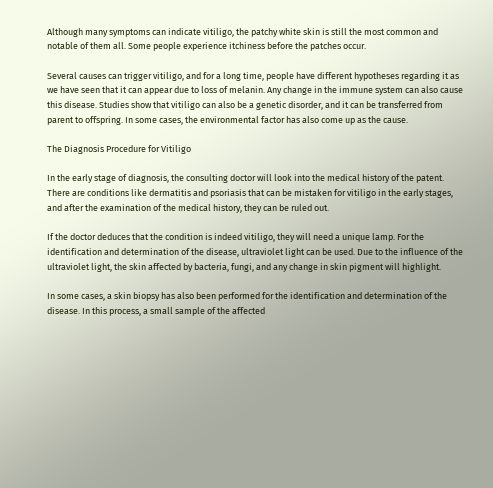Although many symptoms can indicate vitiligo, the patchy white skin is still the most common and notable of them all. Some people experience itchiness before the patches occur.

Several causes can trigger vitiligo, and for a long time, people have different hypotheses regarding it as we have seen that it can appear due to loss of melanin. Any change in the immune system can also cause this disease. Studies show that vitiligo can also be a genetic disorder, and it can be transferred from parent to offspring. In some cases, the environmental factor has also come up as the cause.

The Diagnosis Procedure for Vitiligo

In the early stage of diagnosis, the consulting doctor will look into the medical history of the patent. There are conditions like dermatitis and psoriasis that can be mistaken for vitiligo in the early stages, and after the examination of the medical history, they can be ruled out.

If the doctor deduces that the condition is indeed vitiligo, they will need a unique lamp. For the identification and determination of the disease, ultraviolet light can be used. Due to the influence of the ultraviolet light, the skin affected by bacteria, fungi, and any change in skin pigment will highlight.

In some cases, a skin biopsy has also been performed for the identification and determination of the disease. In this process, a small sample of the affected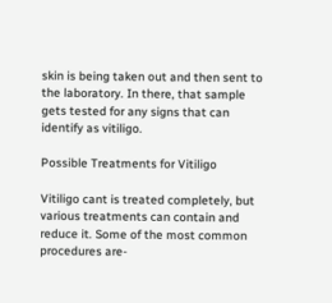skin is being taken out and then sent to the laboratory. In there, that sample gets tested for any signs that can identify as vitiligo.

Possible Treatments for Vitiligo

Vitiligo cant is treated completely, but various treatments can contain and reduce it. Some of the most common procedures are-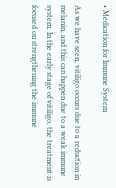• Medication for Immune System

As we have seen, vitiligo occurs due to a reduction in melanin, and this can happen due to a weak immune system. In the early stage of vitiligo, the treatment is focused on strengthening the immune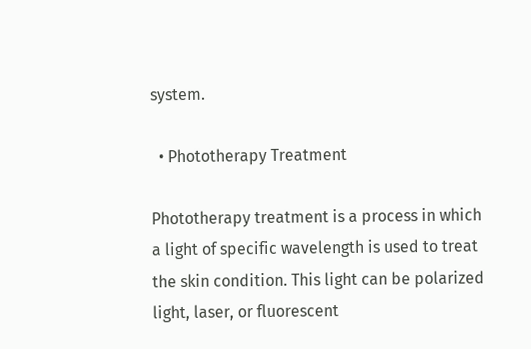system.

  • Phototherapy Treatment

Phototherapy treatment is a process in which a light of specific wavelength is used to treat the skin condition. This light can be polarized light, laser, or fluorescent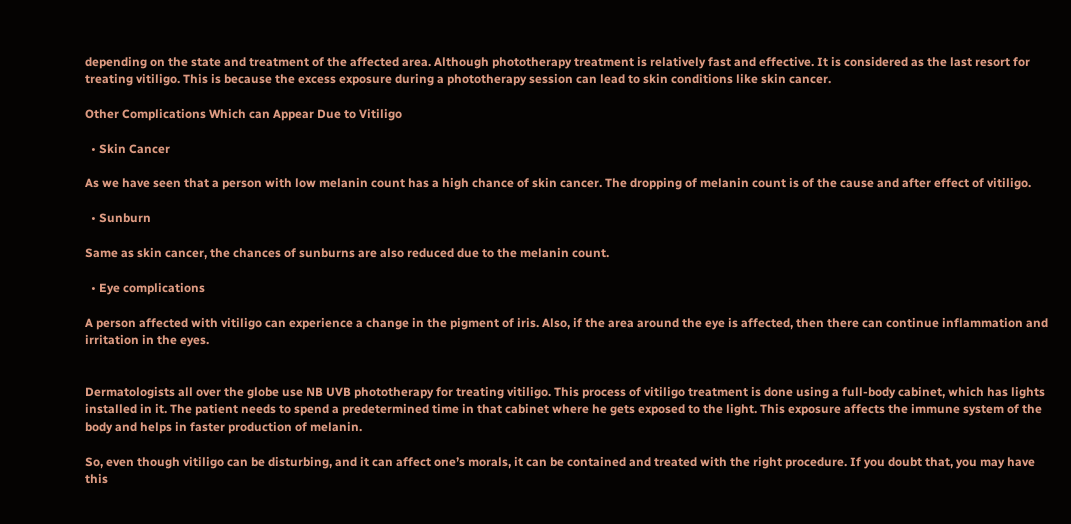depending on the state and treatment of the affected area. Although phototherapy treatment is relatively fast and effective. It is considered as the last resort for treating vitiligo. This is because the excess exposure during a phototherapy session can lead to skin conditions like skin cancer.

Other Complications Which can Appear Due to Vitiligo

  • Skin Cancer

As we have seen that a person with low melanin count has a high chance of skin cancer. The dropping of melanin count is of the cause and after effect of vitiligo.

  • Sunburn

Same as skin cancer, the chances of sunburns are also reduced due to the melanin count.

  • Eye complications

A person affected with vitiligo can experience a change in the pigment of iris. Also, if the area around the eye is affected, then there can continue inflammation and irritation in the eyes.


Dermatologists all over the globe use NB UVB phototherapy for treating vitiligo. This process of vitiligo treatment is done using a full-body cabinet, which has lights installed in it. The patient needs to spend a predetermined time in that cabinet where he gets exposed to the light. This exposure affects the immune system of the body and helps in faster production of melanin.

So, even though vitiligo can be disturbing, and it can affect one’s morals, it can be contained and treated with the right procedure. If you doubt that, you may have this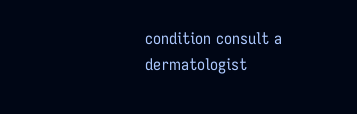condition consult a dermatologist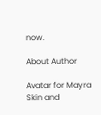now.

About Author

Avatar for Mayra Skin and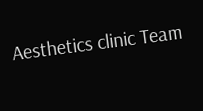Aesthetics clinic Team